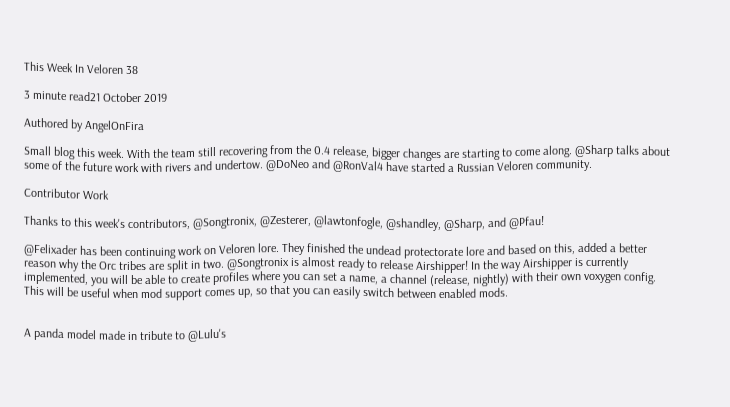This Week In Veloren 38

3 minute read21 October 2019

Authored by AngelOnFira

Small blog this week. With the team still recovering from the 0.4 release, bigger changes are starting to come along. @Sharp talks about some of the future work with rivers and undertow. @DoNeo and @RonVal4 have started a Russian Veloren community.

Contributor Work

Thanks to this week's contributors, @Songtronix, @Zesterer, @lawtonfogle, @shandley, @Sharp, and @Pfau!

@Felixader has been continuing work on Veloren lore. They finished the undead protectorate lore and based on this, added a better reason why the Orc tribes are split in two. @Songtronix is almost ready to release Airshipper! In the way Airshipper is currently implemented, you will be able to create profiles where you can set a name, a channel (release, nightly) with their own voxygen config. This will be useful when mod support comes up, so that you can easily switch between enabled mods.


A panda model made in tribute to @Lulu's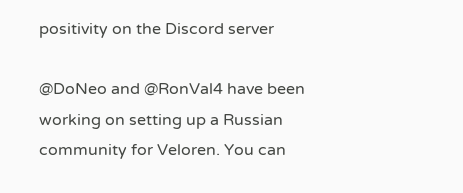positivity on the Discord server

@DoNeo and @RonVal4 have been working on setting up a Russian community for Veloren. You can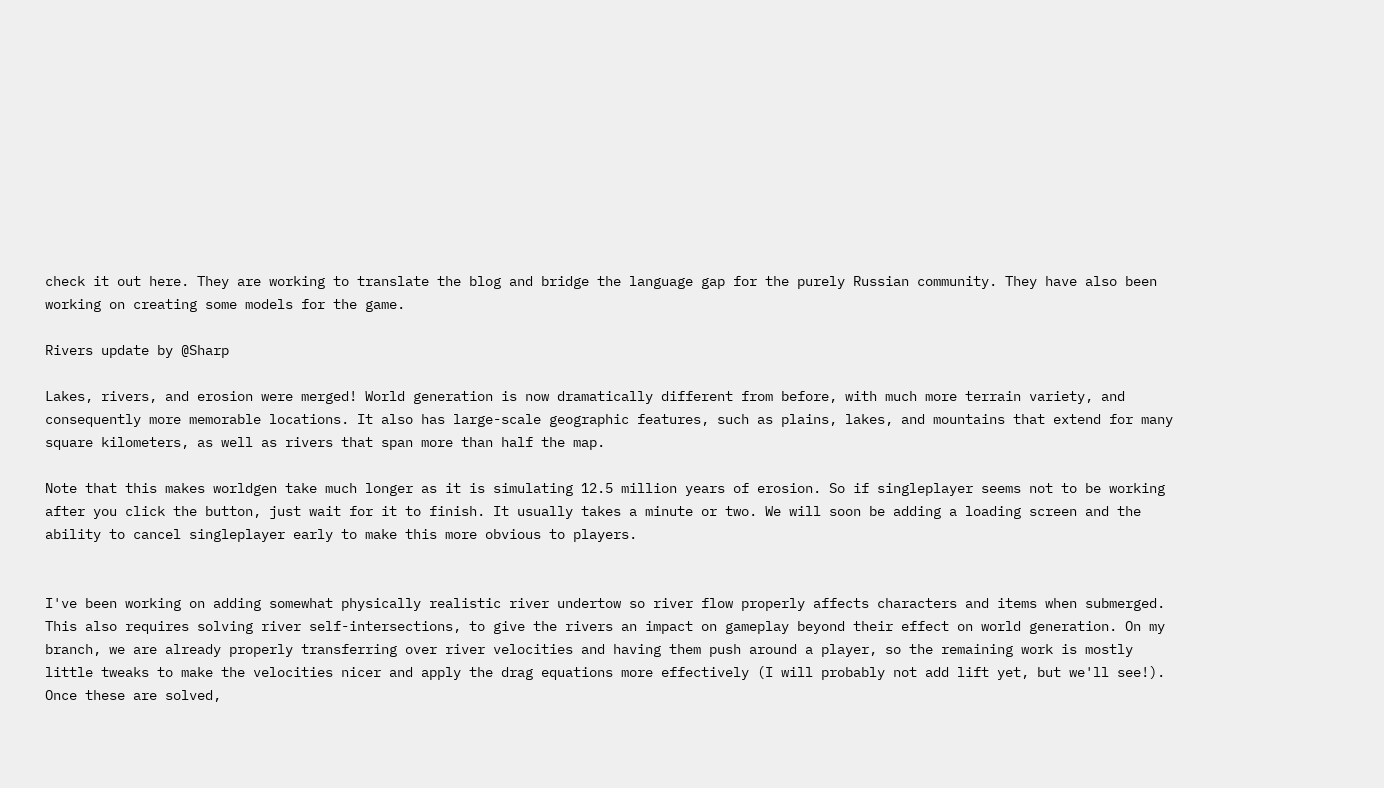check it out here. They are working to translate the blog and bridge the language gap for the purely Russian community. They have also been working on creating some models for the game.

Rivers update by @Sharp

Lakes, rivers, and erosion were merged! World generation is now dramatically different from before, with much more terrain variety, and consequently more memorable locations. It also has large-scale geographic features, such as plains, lakes, and mountains that extend for many square kilometers, as well as rivers that span more than half the map.

Note that this makes worldgen take much longer as it is simulating 12.5 million years of erosion. So if singleplayer seems not to be working after you click the button, just wait for it to finish. It usually takes a minute or two. We will soon be adding a loading screen and the ability to cancel singleplayer early to make this more obvious to players.


I've been working on adding somewhat physically realistic river undertow so river flow properly affects characters and items when submerged. This also requires solving river self-intersections, to give the rivers an impact on gameplay beyond their effect on world generation. On my branch, we are already properly transferring over river velocities and having them push around a player, so the remaining work is mostly little tweaks to make the velocities nicer and apply the drag equations more effectively (I will probably not add lift yet, but we'll see!). Once these are solved,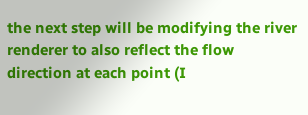the next step will be modifying the river renderer to also reflect the flow direction at each point (I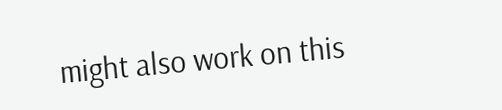might also work on this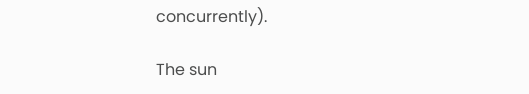concurrently).

The sun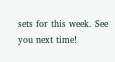sets for this week. See you next time!